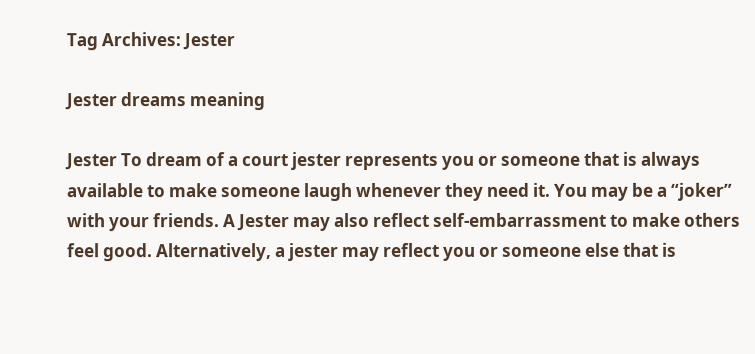Tag Archives: Jester

Jester dreams meaning

Jester To dream of a court jester represents you or someone that is always available to make someone laugh whenever they need it. You may be a “joker” with your friends. A Jester may also reflect self-embarrassment to make others feel good. Alternatively, a jester may reflect you or someone else that is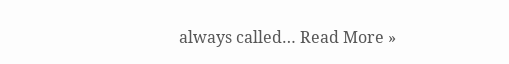always called… Read More »